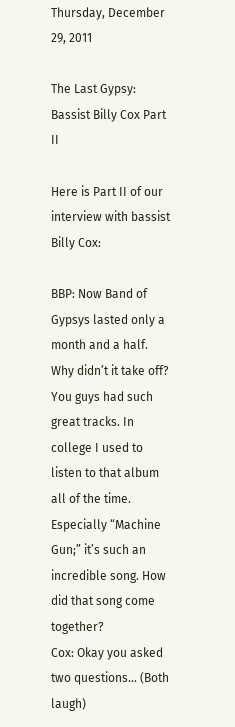Thursday, December 29, 2011

The Last Gypsy: Bassist Billy Cox Part II

Here is Part II of our interview with bassist Billy Cox:

BBP: Now Band of Gypsys lasted only a month and a half. Why didn’t it take off? You guys had such great tracks. In college I used to listen to that album all of the time. Especially “Machine Gun;” it’s such an incredible song. How did that song come together?
Cox: Okay you asked two questions... (Both laugh)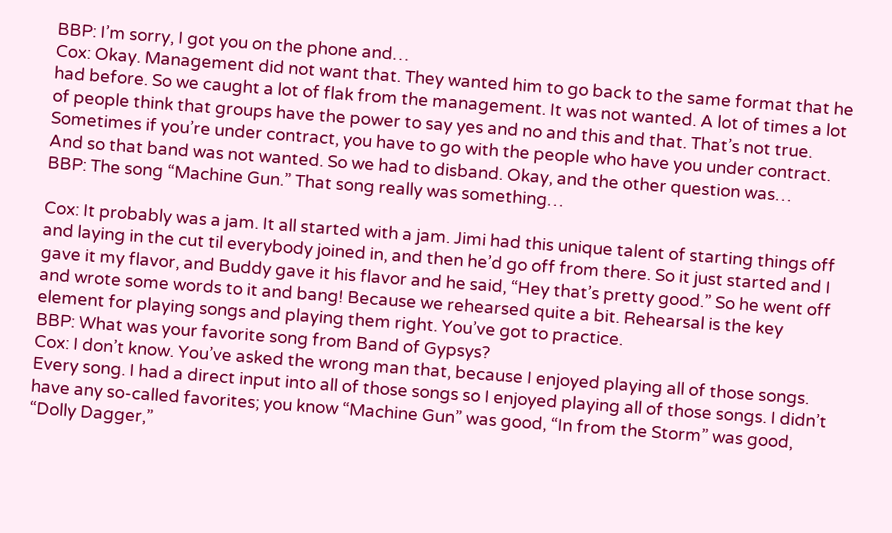BBP: I’m sorry, I got you on the phone and…
Cox: Okay. Management did not want that. They wanted him to go back to the same format that he had before. So we caught a lot of flak from the management. It was not wanted. A lot of times a lot of people think that groups have the power to say yes and no and this and that. That’s not true. Sometimes if you’re under contract, you have to go with the people who have you under contract. And so that band was not wanted. So we had to disband. Okay, and the other question was…
BBP: The song “Machine Gun.” That song really was something…

Cox: It probably was a jam. It all started with a jam. Jimi had this unique talent of starting things off and laying in the cut til everybody joined in, and then he’d go off from there. So it just started and I gave it my flavor, and Buddy gave it his flavor and he said, “Hey that’s pretty good.” So he went off and wrote some words to it and bang! Because we rehearsed quite a bit. Rehearsal is the key element for playing songs and playing them right. You’ve got to practice.
BBP: What was your favorite song from Band of Gypsys?
Cox: I don’t know. You’ve asked the wrong man that, because I enjoyed playing all of those songs. Every song. I had a direct input into all of those songs so I enjoyed playing all of those songs. I didn’t have any so-called favorites; you know “Machine Gun” was good, “In from the Storm” was good, “Dolly Dagger,”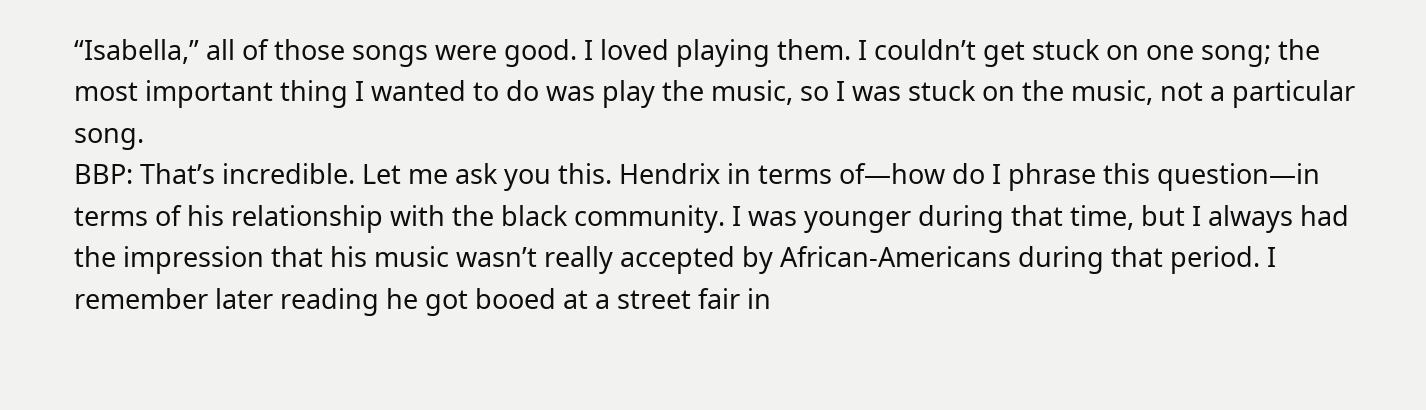“Isabella,” all of those songs were good. I loved playing them. I couldn’t get stuck on one song; the most important thing I wanted to do was play the music, so I was stuck on the music, not a particular song.
BBP: That’s incredible. Let me ask you this. Hendrix in terms of—how do I phrase this question—in terms of his relationship with the black community. I was younger during that time, but I always had the impression that his music wasn’t really accepted by African-Americans during that period. I remember later reading he got booed at a street fair in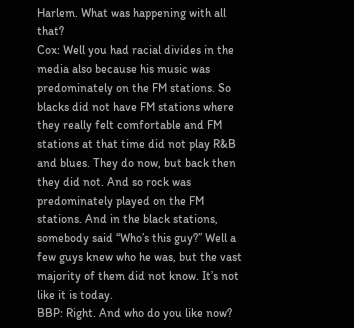Harlem. What was happening with all that?
Cox: Well you had racial divides in the media also because his music was predominately on the FM stations. So blacks did not have FM stations where they really felt comfortable and FM stations at that time did not play R&B and blues. They do now, but back then they did not. And so rock was predominately played on the FM stations. And in the black stations, somebody said “Who’s this guy?” Well a few guys knew who he was, but the vast majority of them did not know. It’s not like it is today.
BBP: Right. And who do you like now?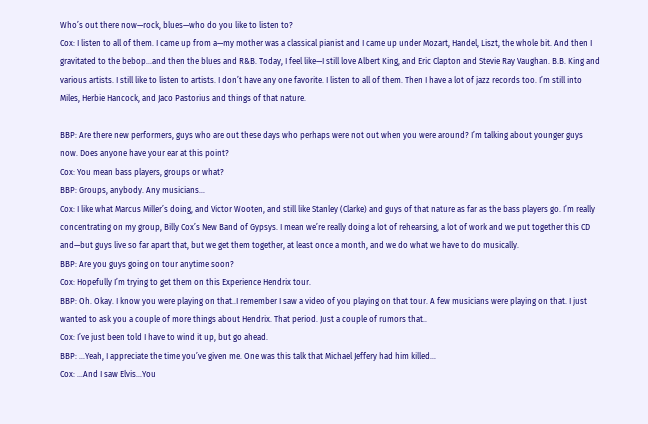Who’s out there now—rock, blues—who do you like to listen to?
Cox: I listen to all of them. I came up from a—my mother was a classical pianist and I came up under Mozart, Handel, Liszt, the whole bit. And then I gravitated to the bebop...and then the blues and R&B. Today, I feel like—I still love Albert King, and Eric Clapton and Stevie Ray Vaughan. B.B. King and various artists. I still like to listen to artists. I don’t have any one favorite. I listen to all of them. Then I have a lot of jazz records too. I’m still into Miles, Herbie Hancock, and Jaco Pastorius and things of that nature.

BBP: Are there new performers, guys who are out these days who perhaps were not out when you were around? I’m talking about younger guys now. Does anyone have your ear at this point?
Cox: You mean bass players, groups or what?
BBP: Groups, anybody. Any musicians…
Cox: I like what Marcus Miller’s doing, and Victor Wooten, and still like Stanley (Clarke) and guys of that nature as far as the bass players go. I’m really concentrating on my group, Billy Cox’s New Band of Gypsys. I mean we’re really doing a lot of rehearsing, a lot of work and we put together this CD and—but guys live so far apart that, but we get them together, at least once a month, and we do what we have to do musically.
BBP: Are you guys going on tour anytime soon?
Cox: Hopefully I’m trying to get them on this Experience Hendrix tour.
BBP: Oh. Okay. I know you were playing on that..I remember I saw a video of you playing on that tour. A few musicians were playing on that. I just wanted to ask you a couple of more things about Hendrix. That period. Just a couple of rumors that..
Cox: I’ve just been told I have to wind it up, but go ahead.
BBP: …Yeah, I appreciate the time you’ve given me. One was this talk that Michael Jeffery had him killed…
Cox: …And I saw Elvis…You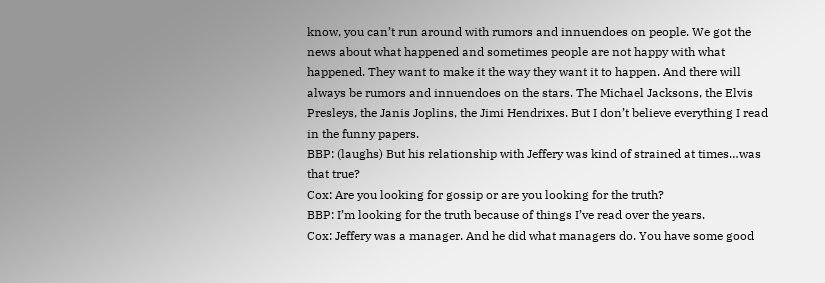know, you can’t run around with rumors and innuendoes on people. We got the news about what happened and sometimes people are not happy with what happened. They want to make it the way they want it to happen. And there will always be rumors and innuendoes on the stars. The Michael Jacksons, the Elvis Presleys, the Janis Joplins, the Jimi Hendrixes. But I don’t believe everything I read in the funny papers.
BBP: (laughs) But his relationship with Jeffery was kind of strained at times…was that true?
Cox: Are you looking for gossip or are you looking for the truth?
BBP: I’m looking for the truth because of things I’ve read over the years.
Cox: Jeffery was a manager. And he did what managers do. You have some good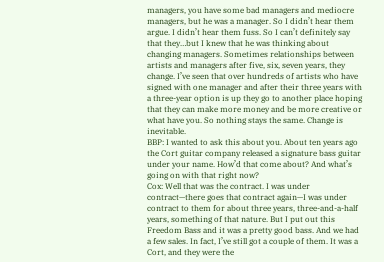managers, you have some bad managers and mediocre managers, but he was a manager. So I didn’t hear them argue. I didn’t hear them fuss. So I can’t definitely say that they…but I knew that he was thinking about changing managers. Sometimes relationships between artists and managers after five, six, seven years, they change. I’ve seen that over hundreds of artists who have signed with one manager and after their three years with a three-year option is up they go to another place hoping that they can make more money and be more creative or what have you. So nothing stays the same. Change is inevitable.
BBP: I wanted to ask this about you. About ten years ago the Cort guitar company released a signature bass guitar under your name. How’d that come about? And what’s going on with that right now?
Cox: Well that was the contract. I was under contract—there goes that contract again—I was under contract to them for about three years, three-and-a-half years, something of that nature. But I put out this Freedom Bass and it was a pretty good bass. And we had a few sales. In fact, I’ve still got a couple of them. It was a Cort, and they were the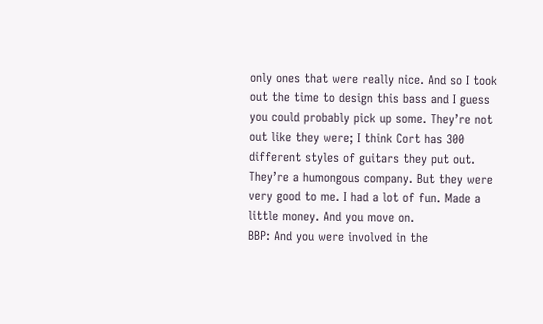only ones that were really nice. And so I took out the time to design this bass and I guess you could probably pick up some. They’re not out like they were; I think Cort has 300 different styles of guitars they put out. They’re a humongous company. But they were very good to me. I had a lot of fun. Made a little money. And you move on.
BBP: And you were involved in the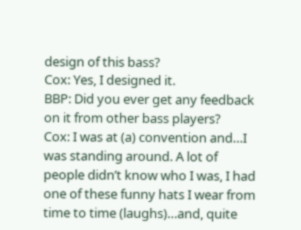design of this bass?
Cox: Yes, I designed it.
BBP: Did you ever get any feedback on it from other bass players?
Cox: I was at (a) convention and…I was standing around. A lot of people didn’t know who I was, I had one of these funny hats I wear from time to time (laughs)…and, quite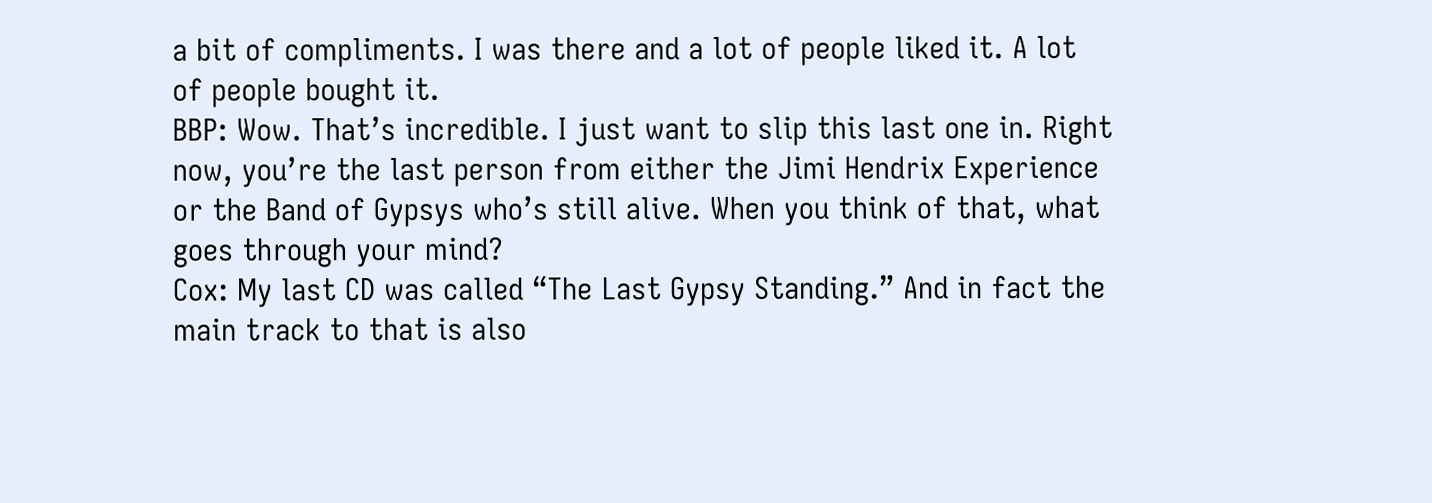a bit of compliments. I was there and a lot of people liked it. A lot of people bought it.
BBP: Wow. That’s incredible. I just want to slip this last one in. Right now, you’re the last person from either the Jimi Hendrix Experience or the Band of Gypsys who’s still alive. When you think of that, what goes through your mind?
Cox: My last CD was called “The Last Gypsy Standing.” And in fact the main track to that is also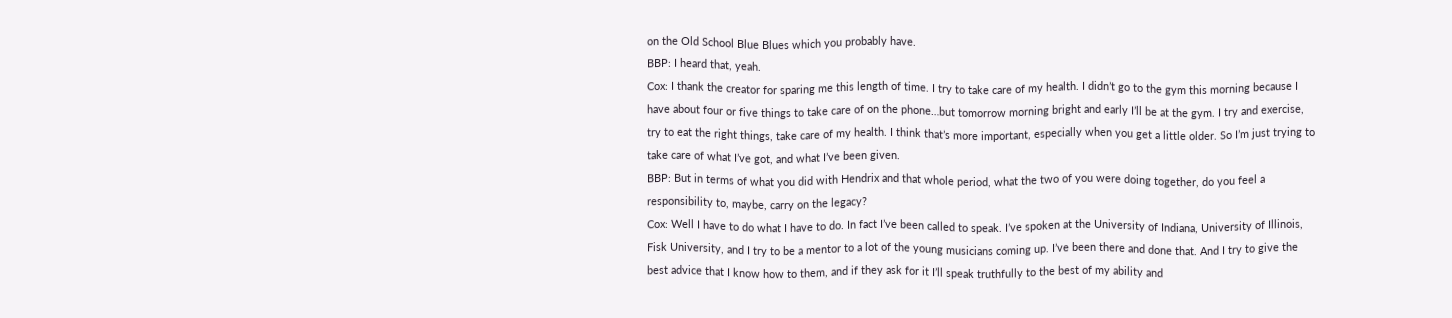on the Old School Blue Blues which you probably have.
BBP: I heard that, yeah.
Cox: I thank the creator for sparing me this length of time. I try to take care of my health. I didn’t go to the gym this morning because I have about four or five things to take care of on the phone…but tomorrow morning bright and early I’ll be at the gym. I try and exercise, try to eat the right things, take care of my health. I think that’s more important, especially when you get a little older. So I’m just trying to take care of what I’ve got, and what I’ve been given.
BBP: But in terms of what you did with Hendrix and that whole period, what the two of you were doing together, do you feel a responsibility to, maybe, carry on the legacy?
Cox: Well I have to do what I have to do. In fact I’ve been called to speak. I’ve spoken at the University of Indiana, University of Illinois, Fisk University, and I try to be a mentor to a lot of the young musicians coming up. I’ve been there and done that. And I try to give the best advice that I know how to them, and if they ask for it I’ll speak truthfully to the best of my ability and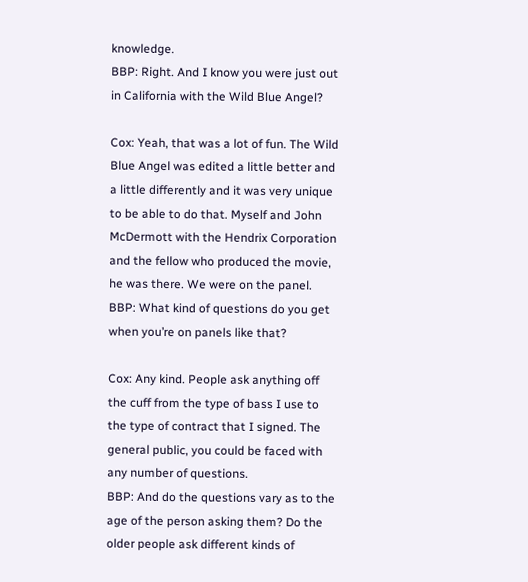knowledge.
BBP: Right. And I know you were just out in California with the Wild Blue Angel?

Cox: Yeah, that was a lot of fun. The Wild Blue Angel was edited a little better and a little differently and it was very unique to be able to do that. Myself and John McDermott with the Hendrix Corporation and the fellow who produced the movie, he was there. We were on the panel.
BBP: What kind of questions do you get when you’re on panels like that?

Cox: Any kind. People ask anything off the cuff from the type of bass I use to the type of contract that I signed. The general public, you could be faced with any number of questions.
BBP: And do the questions vary as to the age of the person asking them? Do the older people ask different kinds of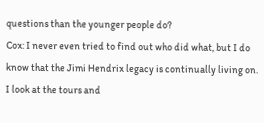questions than the younger people do?
Cox: I never even tried to find out who did what, but I do know that the Jimi Hendrix legacy is continually living on. I look at the tours and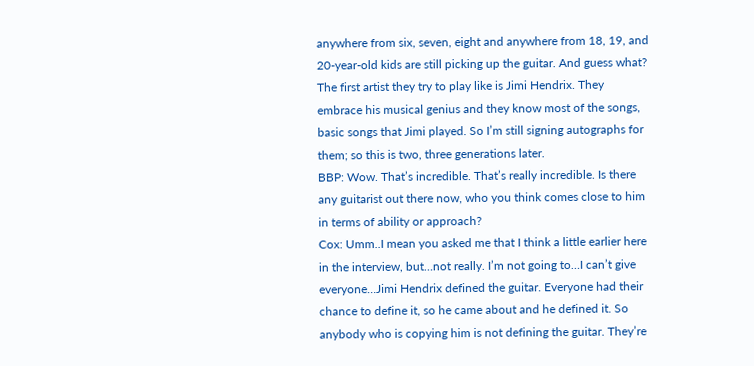anywhere from six, seven, eight and anywhere from 18, 19, and 20-year-old kids are still picking up the guitar. And guess what? The first artist they try to play like is Jimi Hendrix. They embrace his musical genius and they know most of the songs, basic songs that Jimi played. So I’m still signing autographs for them; so this is two, three generations later.
BBP: Wow. That’s incredible. That’s really incredible. Is there any guitarist out there now, who you think comes close to him in terms of ability or approach?
Cox: Umm..I mean you asked me that I think a little earlier here in the interview, but…not really. I’m not going to…I can’t give everyone…Jimi Hendrix defined the guitar. Everyone had their chance to define it, so he came about and he defined it. So anybody who is copying him is not defining the guitar. They’re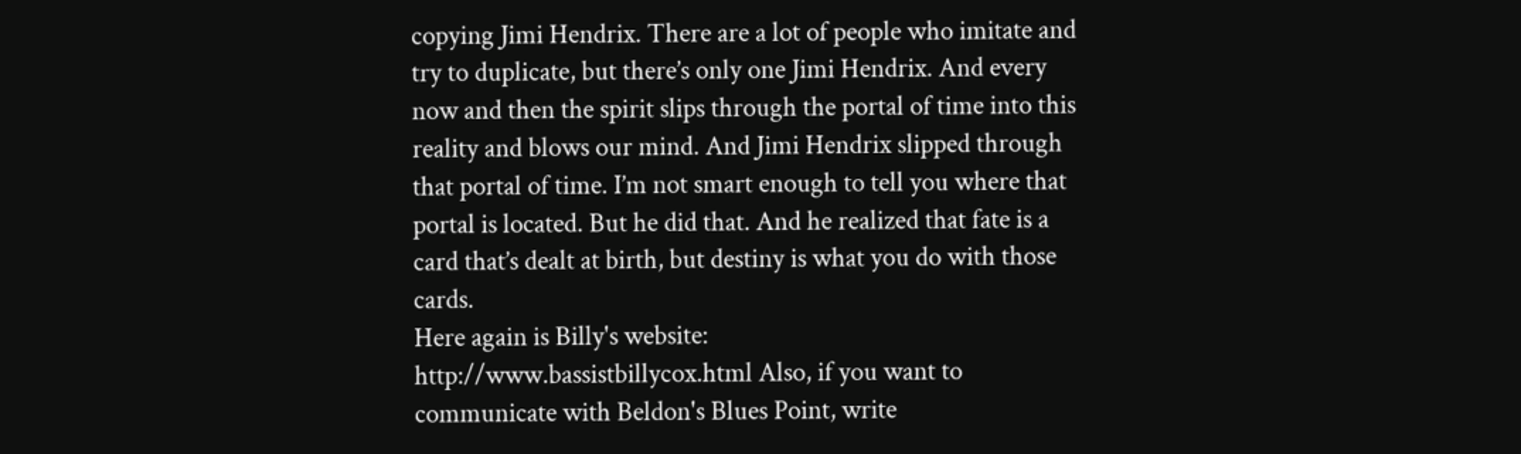copying Jimi Hendrix. There are a lot of people who imitate and try to duplicate, but there’s only one Jimi Hendrix. And every now and then the spirit slips through the portal of time into this reality and blows our mind. And Jimi Hendrix slipped through that portal of time. I’m not smart enough to tell you where that portal is located. But he did that. And he realized that fate is a card that’s dealt at birth, but destiny is what you do with those cards.
Here again is Billy's website:
http://www.bassistbillycox.html Also, if you want to communicate with Beldon's Blues Point, write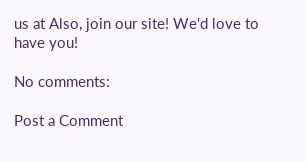us at Also, join our site! We'd love to have you!

No comments:

Post a Comment